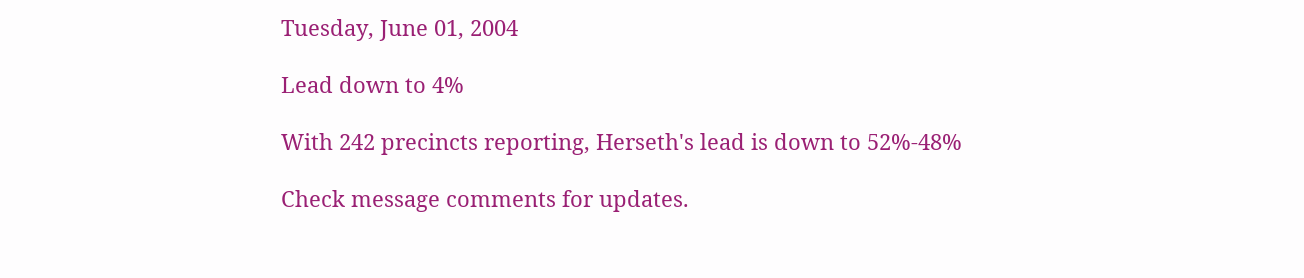Tuesday, June 01, 2004

Lead down to 4%

With 242 precincts reporting, Herseth's lead is down to 52%-48%

Check message comments for updates.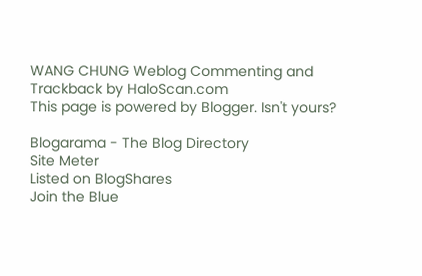WANG CHUNG Weblog Commenting and Trackback by HaloScan.com
This page is powered by Blogger. Isn't yours?

Blogarama - The Blog Directory
Site Meter
Listed on BlogShares
Join the Blue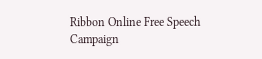Ribbon Online Free Speech Campaign